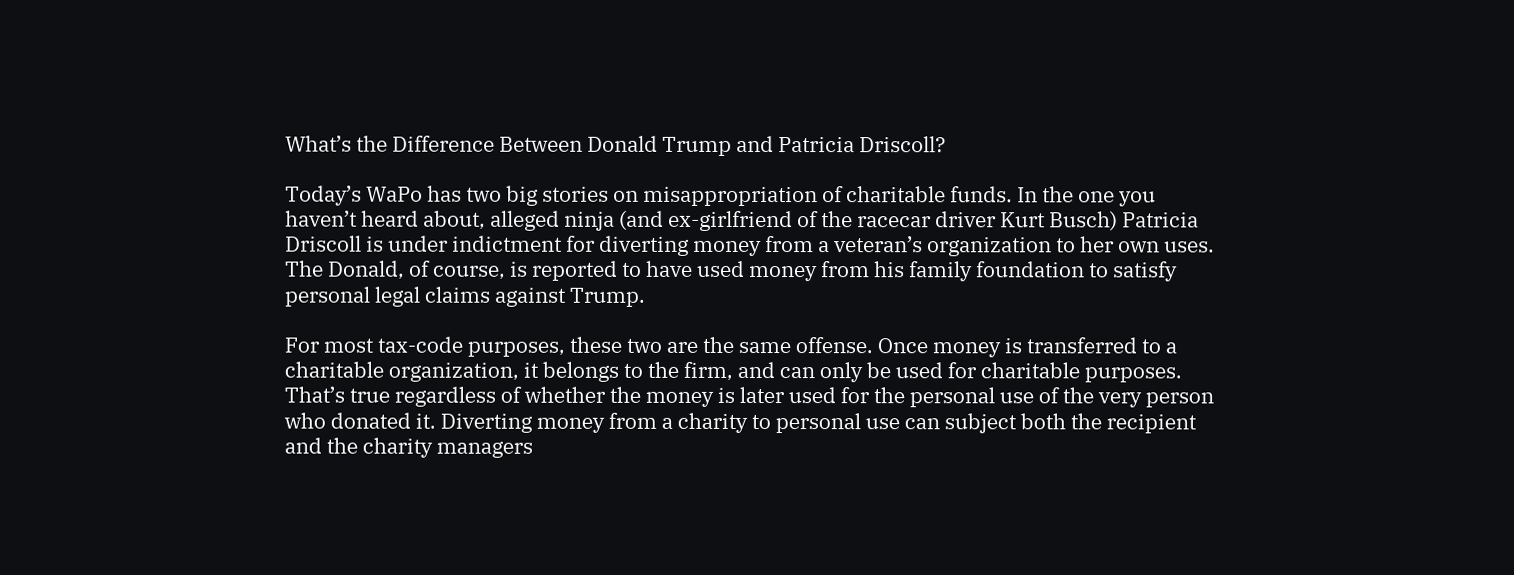What’s the Difference Between Donald Trump and Patricia Driscoll?

Today’s WaPo has two big stories on misappropriation of charitable funds. In the one you haven’t heard about, alleged ninja (and ex-girlfriend of the racecar driver Kurt Busch) Patricia Driscoll is under indictment for diverting money from a veteran’s organization to her own uses. The Donald, of course, is reported to have used money from his family foundation to satisfy personal legal claims against Trump.

For most tax-code purposes, these two are the same offense. Once money is transferred to a charitable organization, it belongs to the firm, and can only be used for charitable purposes. That’s true regardless of whether the money is later used for the personal use of the very person who donated it. Diverting money from a charity to personal use can subject both the recipient and the charity managers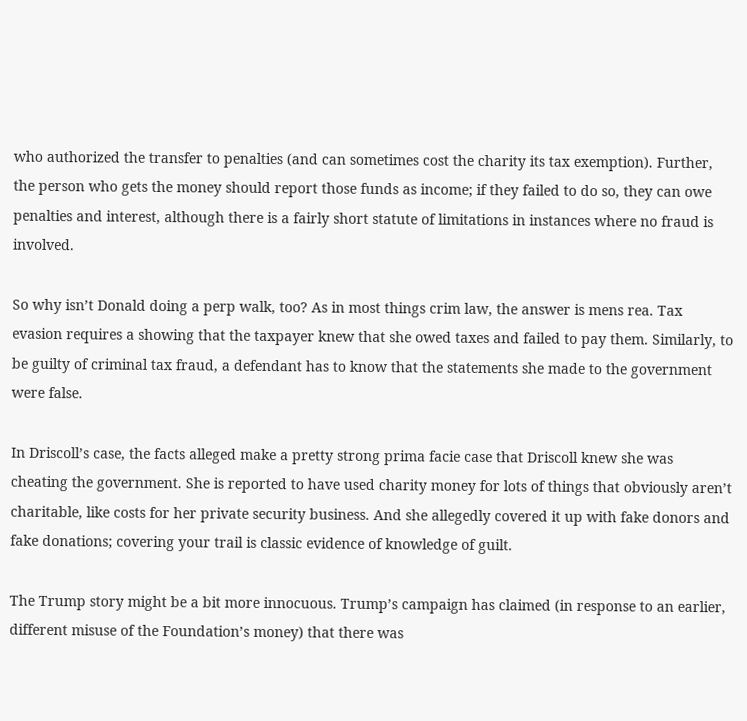who authorized the transfer to penalties (and can sometimes cost the charity its tax exemption). Further, the person who gets the money should report those funds as income; if they failed to do so, they can owe penalties and interest, although there is a fairly short statute of limitations in instances where no fraud is involved.

So why isn’t Donald doing a perp walk, too? As in most things crim law, the answer is mens rea. Tax evasion requires a showing that the taxpayer knew that she owed taxes and failed to pay them. Similarly, to be guilty of criminal tax fraud, a defendant has to know that the statements she made to the government were false.

In Driscoll’s case, the facts alleged make a pretty strong prima facie case that Driscoll knew she was cheating the government. She is reported to have used charity money for lots of things that obviously aren’t charitable, like costs for her private security business. And she allegedly covered it up with fake donors and fake donations; covering your trail is classic evidence of knowledge of guilt.

The Trump story might be a bit more innocuous. Trump’s campaign has claimed (in response to an earlier, different misuse of the Foundation’s money) that there was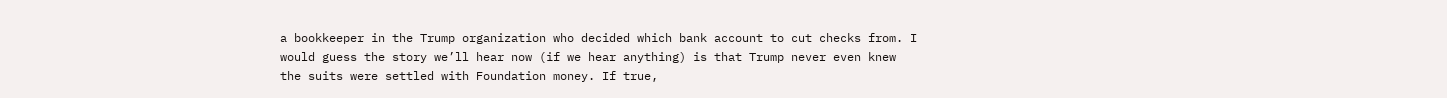a bookkeeper in the Trump organization who decided which bank account to cut checks from. I would guess the story we’ll hear now (if we hear anything) is that Trump never even knew the suits were settled with Foundation money. If true,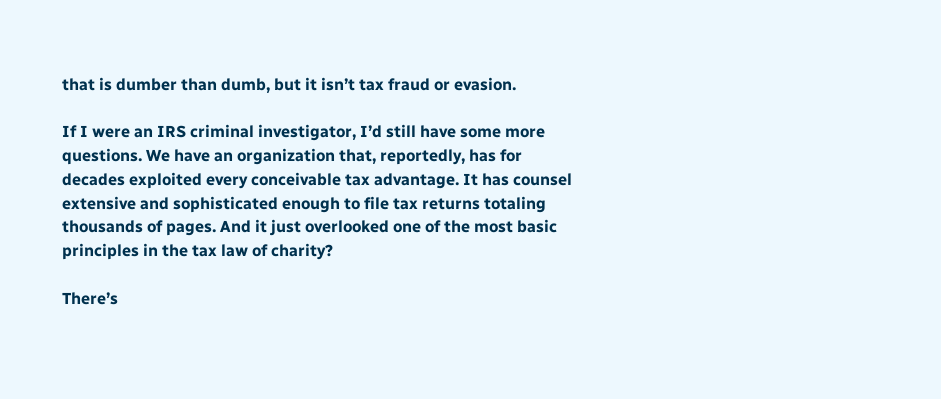that is dumber than dumb, but it isn’t tax fraud or evasion.

If I were an IRS criminal investigator, I’d still have some more questions. We have an organization that, reportedly, has for decades exploited every conceivable tax advantage. It has counsel extensive and sophisticated enough to file tax returns totaling thousands of pages. And it just overlooked one of the most basic principles in the tax law of charity?

There’s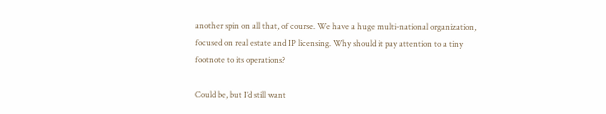another spin on all that, of course. We have a huge multi-national organization, focused on real estate and IP licensing. Why should it pay attention to a tiny footnote to its operations?

Could be, but I’d still want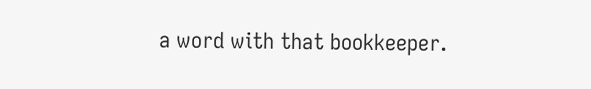a word with that bookkeeper.